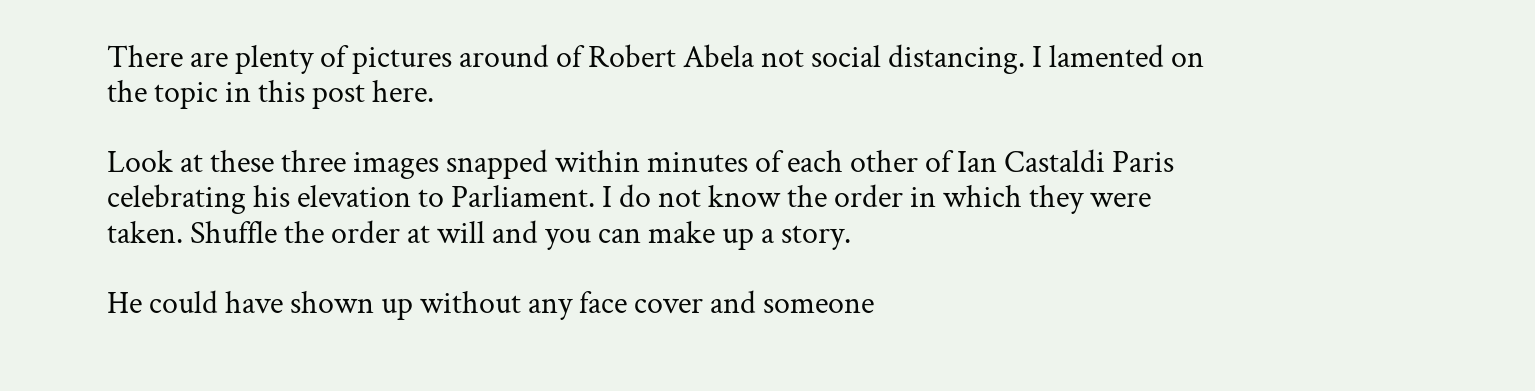There are plenty of pictures around of Robert Abela not social distancing. I lamented on the topic in this post here.

Look at these three images snapped within minutes of each other of Ian Castaldi Paris celebrating his elevation to Parliament. I do not know the order in which they were taken. Shuffle the order at will and you can make up a story.

He could have shown up without any face cover and someone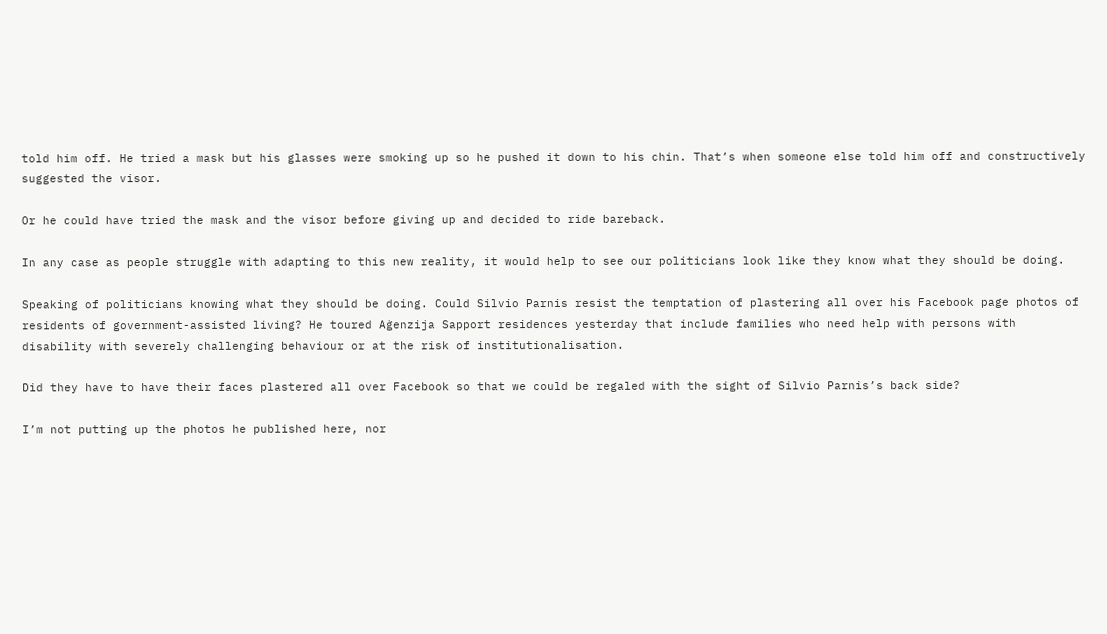told him off. He tried a mask but his glasses were smoking up so he pushed it down to his chin. That’s when someone else told him off and constructively suggested the visor.

Or he could have tried the mask and the visor before giving up and decided to ride bareback.

In any case as people struggle with adapting to this new reality, it would help to see our politicians look like they know what they should be doing.

Speaking of politicians knowing what they should be doing. Could Silvio Parnis resist the temptation of plastering all over his Facebook page photos of residents of government-assisted living? He toured Aġenzija Sapport residences yesterday that include families who need help with persons with disability with severely challenging behaviour or at the risk of institutionalisation.

Did they have to have their faces plastered all over Facebook so that we could be regaled with the sight of Silvio Parnis’s back side?

I’m not putting up the photos he published here, nor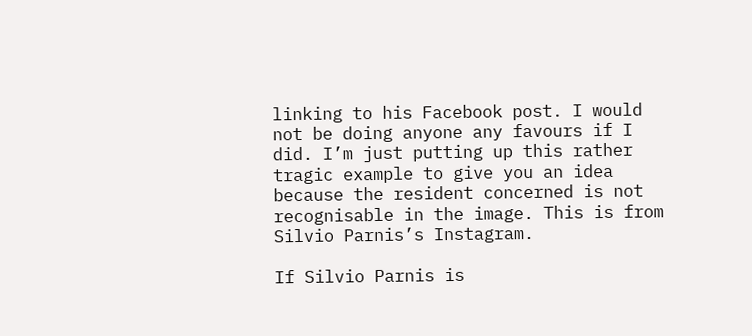linking to his Facebook post. I would not be doing anyone any favours if I did. I’m just putting up this rather tragic example to give you an idea because the resident concerned is not recognisable in the image. This is from Silvio Parnis’s Instagram.

If Silvio Parnis is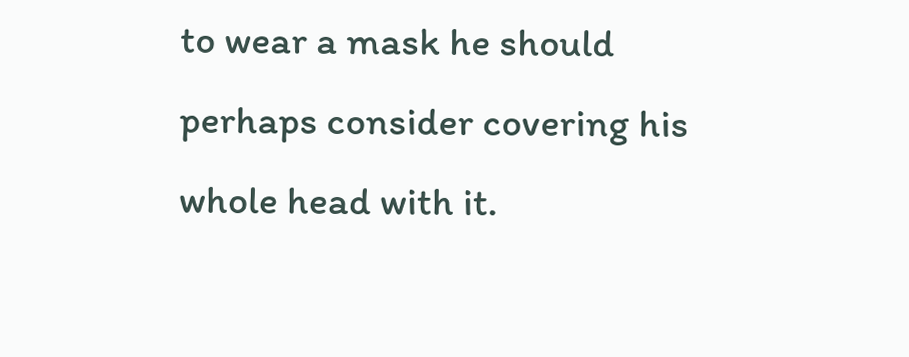to wear a mask he should perhaps consider covering his whole head with it.